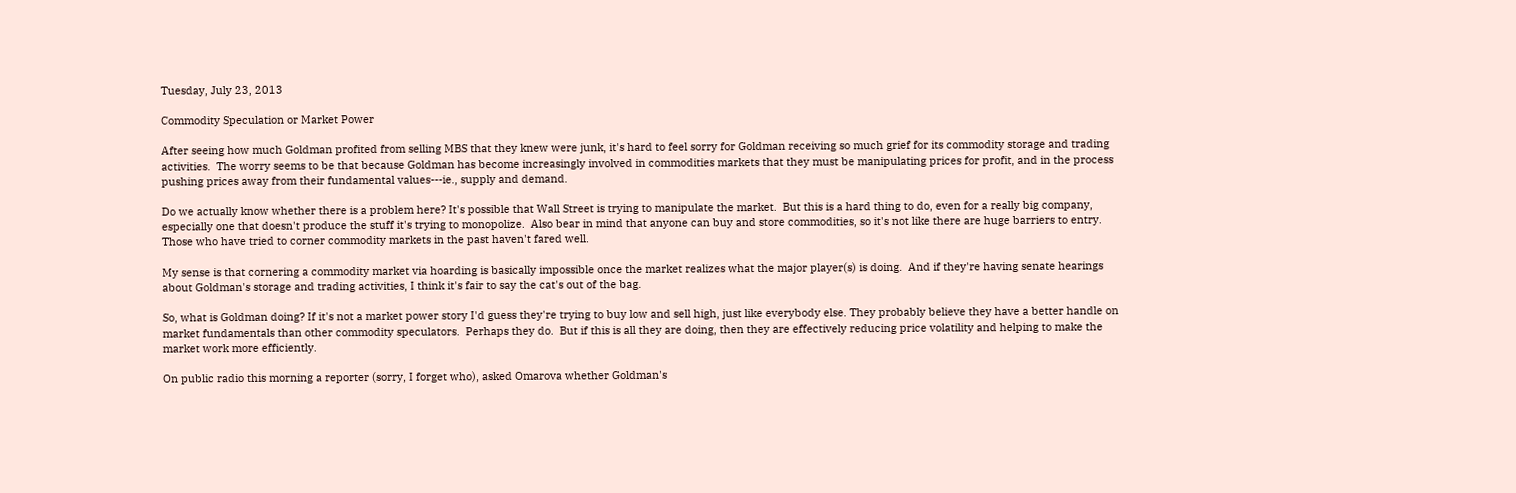Tuesday, July 23, 2013

Commodity Speculation or Market Power

After seeing how much Goldman profited from selling MBS that they knew were junk, it's hard to feel sorry for Goldman receiving so much grief for its commodity storage and trading activities.  The worry seems to be that because Goldman has become increasingly involved in commodities markets that they must be manipulating prices for profit, and in the process pushing prices away from their fundamental values---ie., supply and demand.

Do we actually know whether there is a problem here? It's possible that Wall Street is trying to manipulate the market.  But this is a hard thing to do, even for a really big company, especially one that doesn't produce the stuff it's trying to monopolize.  Also bear in mind that anyone can buy and store commodities, so it's not like there are huge barriers to entry.  Those who have tried to corner commodity markets in the past haven't fared well.

My sense is that cornering a commodity market via hoarding is basically impossible once the market realizes what the major player(s) is doing.  And if they're having senate hearings about Goldman's storage and trading activities, I think it's fair to say the cat's out of the bag.

So, what is Goldman doing? If it's not a market power story I'd guess they're trying to buy low and sell high, just like everybody else. They probably believe they have a better handle on market fundamentals than other commodity speculators.  Perhaps they do.  But if this is all they are doing, then they are effectively reducing price volatility and helping to make the market work more efficiently.

On public radio this morning a reporter (sorry, I forget who), asked Omarova whether Goldman's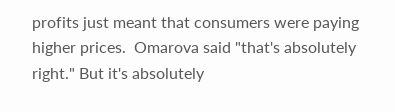profits just meant that consumers were paying higher prices.  Omarova said "that's absolutely right." But it's absolutely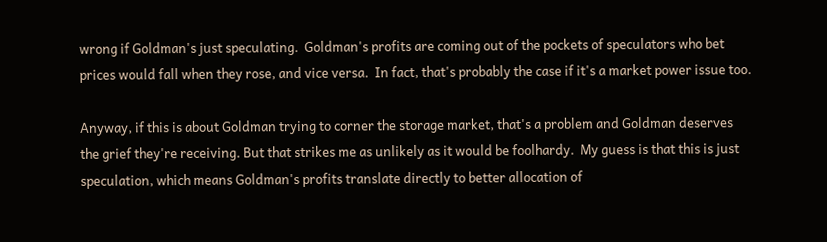wrong if Goldman's just speculating.  Goldman's profits are coming out of the pockets of speculators who bet prices would fall when they rose, and vice versa.  In fact, that's probably the case if it's a market power issue too.

Anyway, if this is about Goldman trying to corner the storage market, that's a problem and Goldman deserves the grief they're receiving. But that strikes me as unlikely as it would be foolhardy.  My guess is that this is just speculation, which means Goldman's profits translate directly to better allocation of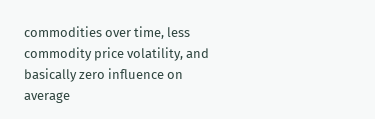commodities over time, less commodity price volatility, and basically zero influence on average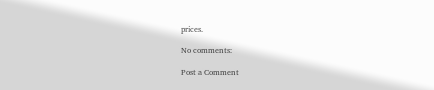prices.

No comments:

Post a Comment